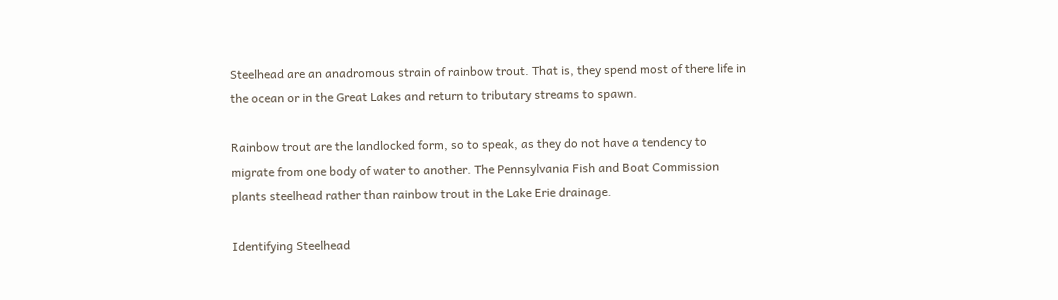Steelhead are an anadromous strain of rainbow trout. That is, they spend most of there life in the ocean or in the Great Lakes and return to tributary streams to spawn.

Rainbow trout are the landlocked form, so to speak, as they do not have a tendency to migrate from one body of water to another. The Pennsylvania Fish and Boat Commission plants steelhead rather than rainbow trout in the Lake Erie drainage.

Identifying Steelhead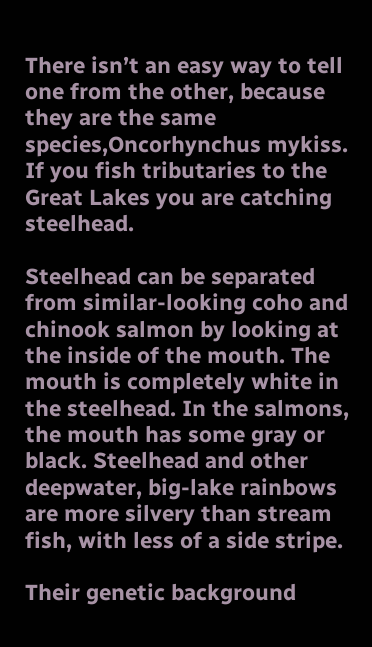There isn’t an easy way to tell one from the other, because they are the same species,Oncorhynchus mykiss. If you fish tributaries to the Great Lakes you are catching steelhead.

Steelhead can be separated from similar-looking coho and chinook salmon by looking at the inside of the mouth. The mouth is completely white in the steelhead. In the salmons, the mouth has some gray or black. Steelhead and other deepwater, big-lake rainbows are more silvery than stream fish, with less of a side stripe.

Their genetic background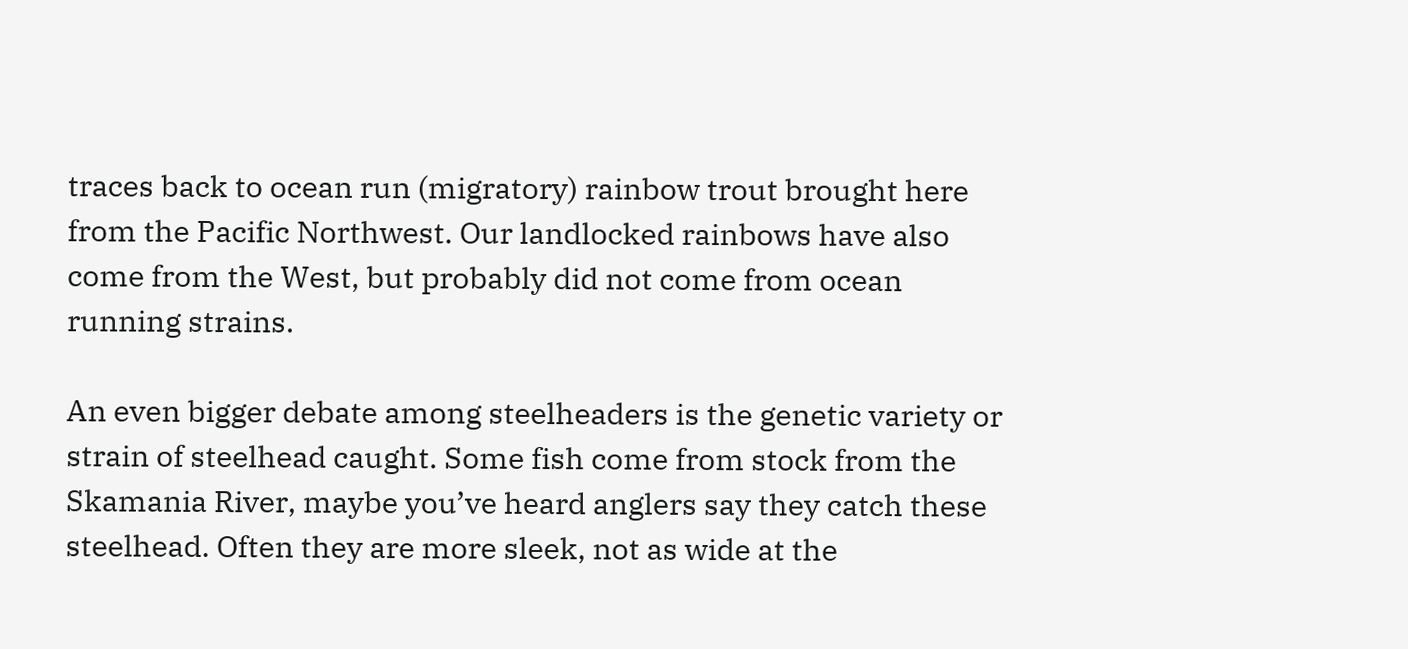traces back to ocean run (migratory) rainbow trout brought here from the Pacific Northwest. Our landlocked rainbows have also come from the West, but probably did not come from ocean running strains.

An even bigger debate among steelheaders is the genetic variety or strain of steelhead caught. Some fish come from stock from the Skamania River, maybe you’ve heard anglers say they catch these steelhead. Often they are more sleek, not as wide at the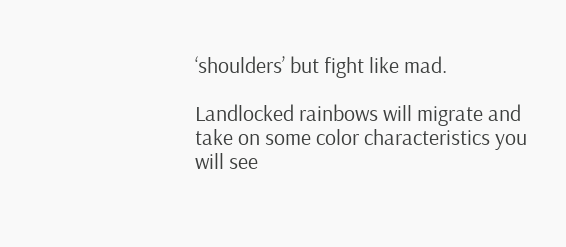‘shoulders’ but fight like mad.

Landlocked rainbows will migrate and take on some color characteristics you will see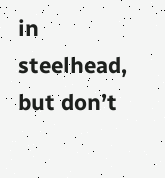in steelhead, but don’t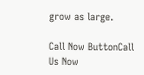grow as large.

Call Now ButtonCall Us Now